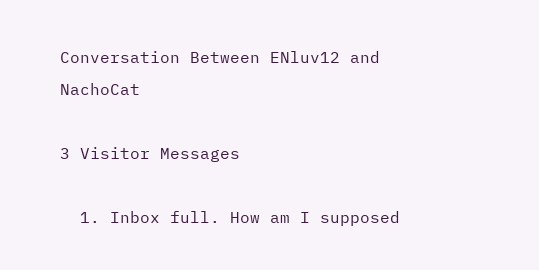Conversation Between ENluv12 and NachoCat

3 Visitor Messages

  1. Inbox full. How am I supposed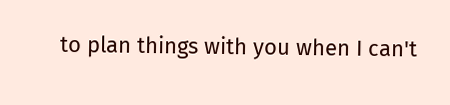to plan things with you when I can't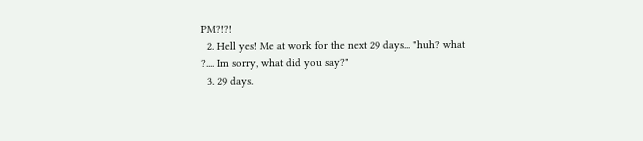PM?!?!
  2. Hell yes! Me at work for the next 29 days... "huh? what ?.... Im sorry, what did you say?"
  3. 29 days.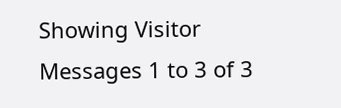Showing Visitor Messages 1 to 3 of 3